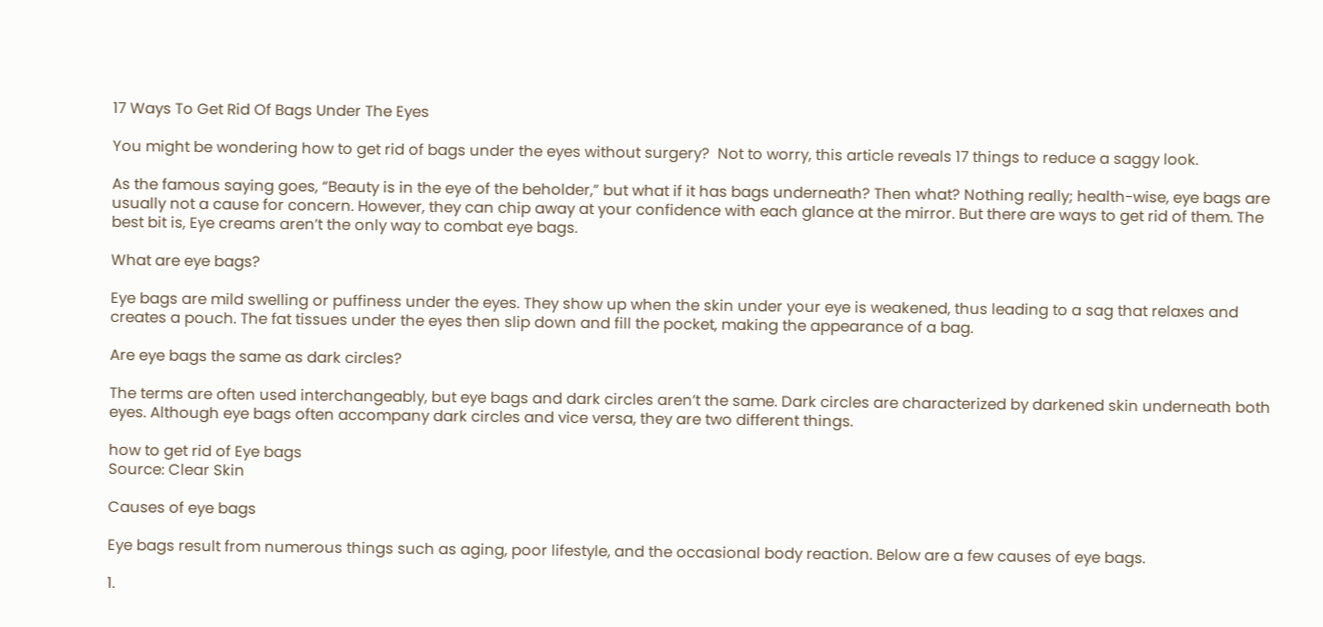17 Ways To Get Rid Of Bags Under The Eyes

You might be wondering how to get rid of bags under the eyes without surgery?  Not to worry, this article reveals 17 things to reduce a saggy look.

As the famous saying goes, “Beauty is in the eye of the beholder,” but what if it has bags underneath? Then what? Nothing really; health-wise, eye bags are usually not a cause for concern. However, they can chip away at your confidence with each glance at the mirror. But there are ways to get rid of them. The best bit is, Eye creams aren’t the only way to combat eye bags.

What are eye bags?

Eye bags are mild swelling or puffiness under the eyes. They show up when the skin under your eye is weakened, thus leading to a sag that relaxes and creates a pouch. The fat tissues under the eyes then slip down and fill the pocket, making the appearance of a bag.

Are eye bags the same as dark circles?

The terms are often used interchangeably, but eye bags and dark circles aren’t the same. Dark circles are characterized by darkened skin underneath both eyes. Although eye bags often accompany dark circles and vice versa, they are two different things.

how to get rid of Eye bags
Source: Clear Skin

Causes of eye bags

Eye bags result from numerous things such as aging, poor lifestyle, and the occasional body reaction. Below are a few causes of eye bags.

1.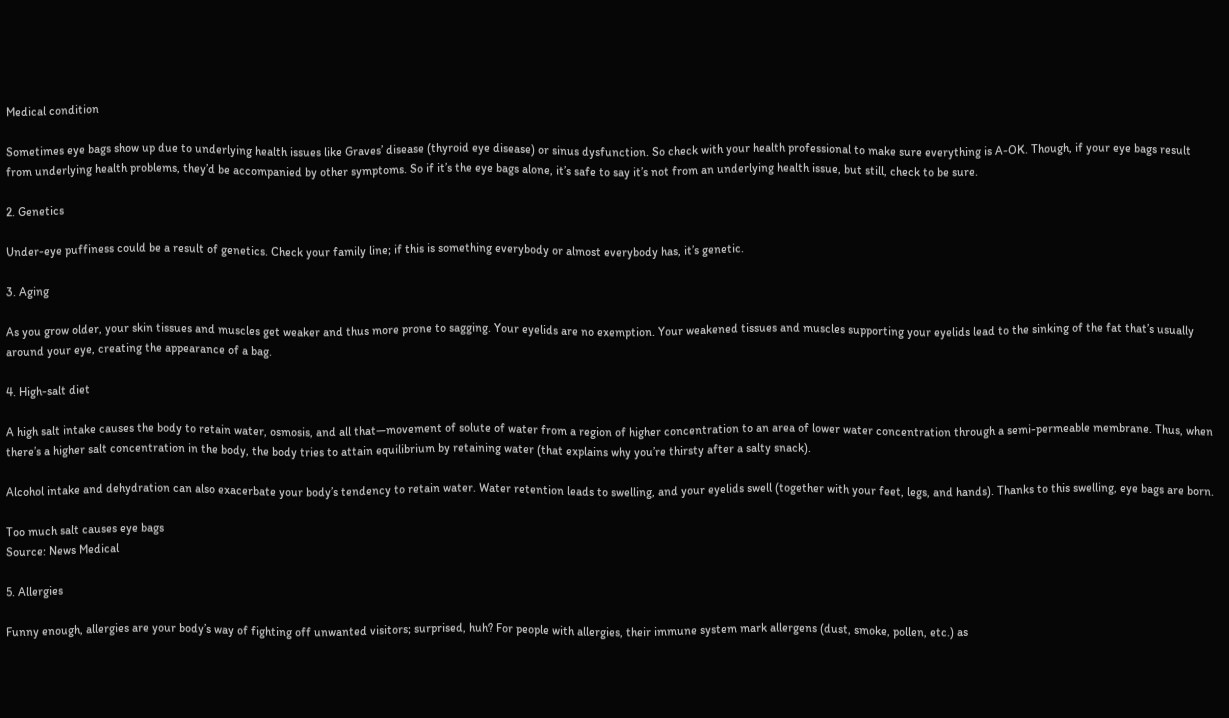Medical condition

Sometimes eye bags show up due to underlying health issues like Graves’ disease (thyroid eye disease) or sinus dysfunction. So check with your health professional to make sure everything is A-OK. Though, if your eye bags result from underlying health problems, they’d be accompanied by other symptoms. So if it’s the eye bags alone, it’s safe to say it’s not from an underlying health issue, but still, check to be sure.

2. Genetics

Under-eye puffiness could be a result of genetics. Check your family line; if this is something everybody or almost everybody has, it’s genetic.

3. Aging

As you grow older, your skin tissues and muscles get weaker and thus more prone to sagging. Your eyelids are no exemption. Your weakened tissues and muscles supporting your eyelids lead to the sinking of the fat that’s usually around your eye, creating the appearance of a bag.

4. High-salt diet

A high salt intake causes the body to retain water, osmosis, and all that—movement of solute of water from a region of higher concentration to an area of lower water concentration through a semi-permeable membrane. Thus, when there’s a higher salt concentration in the body, the body tries to attain equilibrium by retaining water (that explains why you’re thirsty after a salty snack).

Alcohol intake and dehydration can also exacerbate your body’s tendency to retain water. Water retention leads to swelling, and your eyelids swell (together with your feet, legs, and hands). Thanks to this swelling, eye bags are born.

Too much salt causes eye bags
Source: News Medical

5. Allergies

Funny enough, allergies are your body’s way of fighting off unwanted visitors; surprised, huh? For people with allergies, their immune system mark allergens (dust, smoke, pollen, etc.) as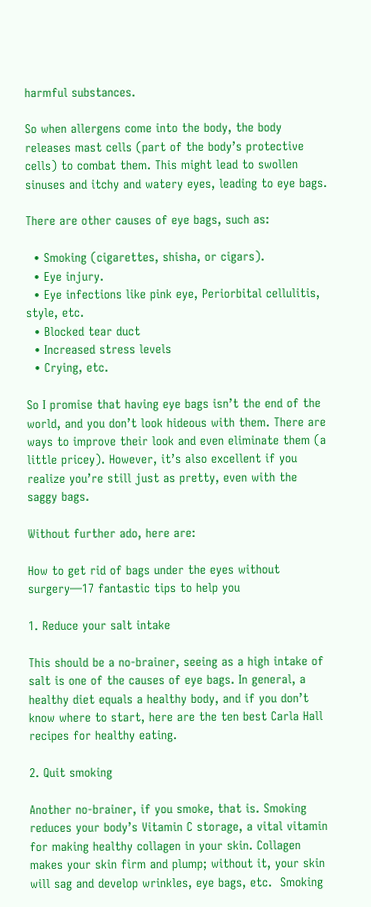harmful substances.

So when allergens come into the body, the body releases mast cells (part of the body’s protective cells) to combat them. This might lead to swollen sinuses and itchy and watery eyes, leading to eye bags.

There are other causes of eye bags, such as:

  • Smoking (cigarettes, shisha, or cigars).
  • Eye injury.
  • Eye infections like pink eye, Periorbital cellulitis, style, etc.
  • Blocked tear duct
  • Increased stress levels
  • Crying, etc.

So I promise that having eye bags isn’t the end of the world, and you don’t look hideous with them. There are ways to improve their look and even eliminate them (a little pricey). However, it’s also excellent if you realize you’re still just as pretty, even with the saggy bags.

Without further ado, here are:

How to get rid of bags under the eyes without surgery—17 fantastic tips to help you

1. Reduce your salt intake

This should be a no-brainer, seeing as a high intake of salt is one of the causes of eye bags. In general, a healthy diet equals a healthy body, and if you don’t know where to start, here are the ten best Carla Hall recipes for healthy eating.

2. Quit smoking

Another no-brainer, if you smoke, that is. Smoking reduces your body’s Vitamin C storage, a vital vitamin for making healthy collagen in your skin. Collagen makes your skin firm and plump; without it, your skin will sag and develop wrinkles, eye bags, etc.  Smoking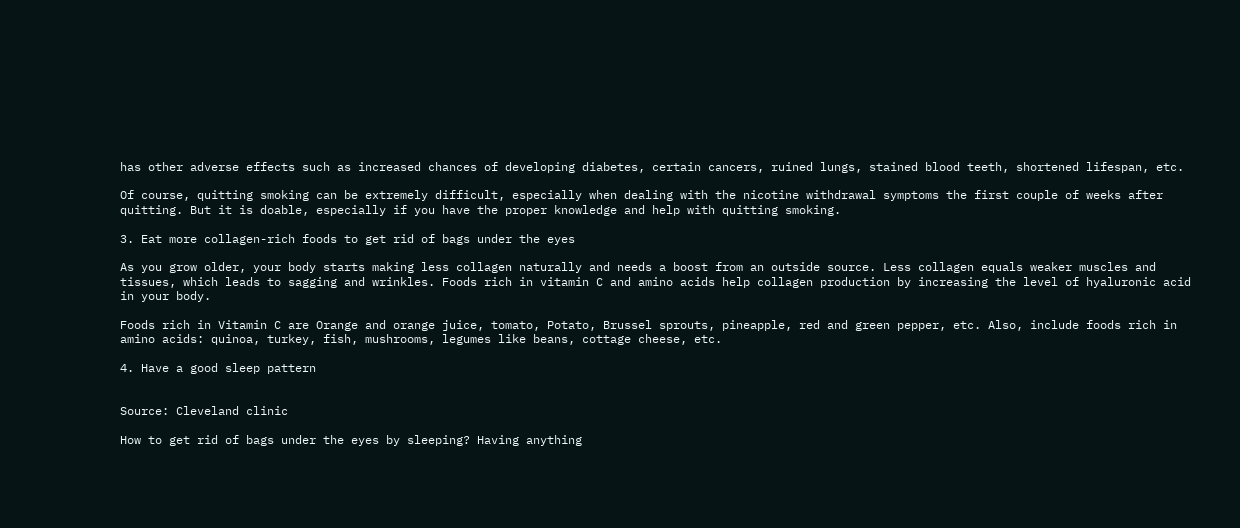has other adverse effects such as increased chances of developing diabetes, certain cancers, ruined lungs, stained blood teeth, shortened lifespan, etc.

Of course, quitting smoking can be extremely difficult, especially when dealing with the nicotine withdrawal symptoms the first couple of weeks after quitting. But it is doable, especially if you have the proper knowledge and help with quitting smoking.

3. Eat more collagen-rich foods to get rid of bags under the eyes

As you grow older, your body starts making less collagen naturally and needs a boost from an outside source. Less collagen equals weaker muscles and tissues, which leads to sagging and wrinkles. Foods rich in vitamin C and amino acids help collagen production by increasing the level of hyaluronic acid in your body.

Foods rich in Vitamin C are Orange and orange juice, tomato, Potato, Brussel sprouts, pineapple, red and green pepper, etc. Also, include foods rich in amino acids: quinoa, turkey, fish, mushrooms, legumes like beans, cottage cheese, etc.

4. Have a good sleep pattern


Source: Cleveland clinic

How to get rid of bags under the eyes by sleeping? Having anything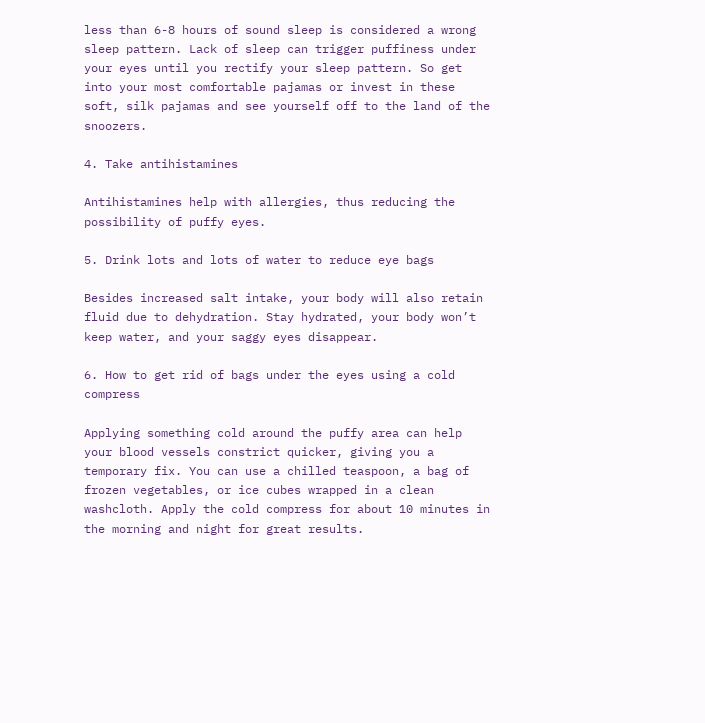less than 6-8 hours of sound sleep is considered a wrong sleep pattern. Lack of sleep can trigger puffiness under your eyes until you rectify your sleep pattern. So get into your most comfortable pajamas or invest in these soft, silk pajamas and see yourself off to the land of the snoozers.

4. Take antihistamines

Antihistamines help with allergies, thus reducing the possibility of puffy eyes.

5. Drink lots and lots of water to reduce eye bags

Besides increased salt intake, your body will also retain fluid due to dehydration. Stay hydrated, your body won’t keep water, and your saggy eyes disappear.

6. How to get rid of bags under the eyes using a cold compress

Applying something cold around the puffy area can help your blood vessels constrict quicker, giving you a temporary fix. You can use a chilled teaspoon, a bag of frozen vegetables, or ice cubes wrapped in a clean washcloth. Apply the cold compress for about 10 minutes in the morning and night for great results.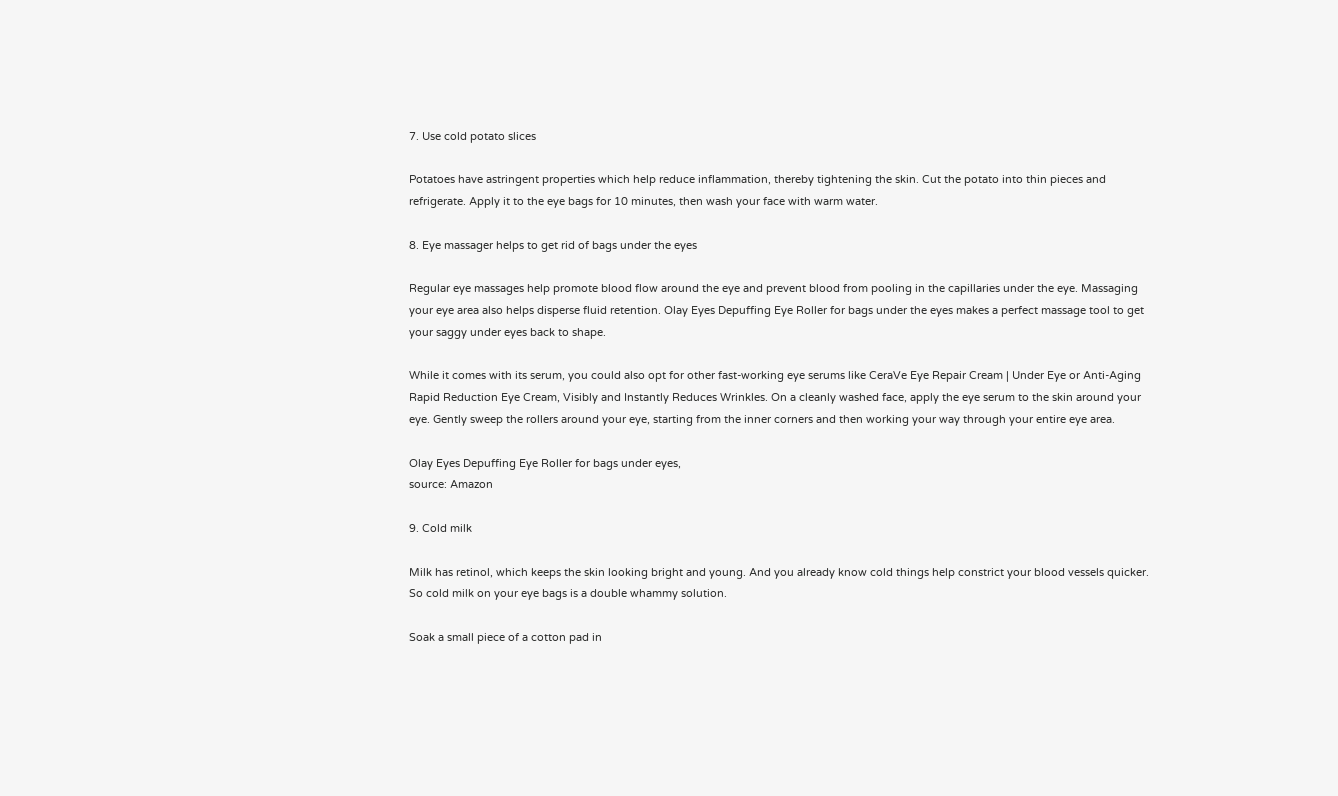7. Use cold potato slices

Potatoes have astringent properties which help reduce inflammation, thereby tightening the skin. Cut the potato into thin pieces and refrigerate. Apply it to the eye bags for 10 minutes, then wash your face with warm water.

8. Eye massager helps to get rid of bags under the eyes

Regular eye massages help promote blood flow around the eye and prevent blood from pooling in the capillaries under the eye. Massaging your eye area also helps disperse fluid retention. Olay Eyes Depuffing Eye Roller for bags under the eyes makes a perfect massage tool to get your saggy under eyes back to shape.

While it comes with its serum, you could also opt for other fast-working eye serums like CeraVe Eye Repair Cream | Under Eye or Anti-Aging Rapid Reduction Eye Cream, Visibly and Instantly Reduces Wrinkles. On a cleanly washed face, apply the eye serum to the skin around your eye. Gently sweep the rollers around your eye, starting from the inner corners and then working your way through your entire eye area.

Olay Eyes Depuffing Eye Roller for bags under eyes,
source: Amazon

9. Cold milk

Milk has retinol, which keeps the skin looking bright and young. And you already know cold things help constrict your blood vessels quicker. So cold milk on your eye bags is a double whammy solution.

Soak a small piece of a cotton pad in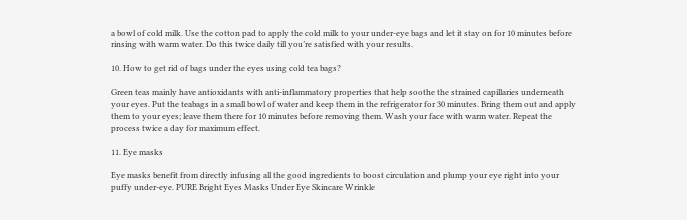a bowl of cold milk. Use the cotton pad to apply the cold milk to your under-eye bags and let it stay on for 10 minutes before rinsing with warm water. Do this twice daily till you’re satisfied with your results.

10. How to get rid of bags under the eyes using cold tea bags?

Green teas mainly have antioxidants with anti-inflammatory properties that help soothe the strained capillaries underneath your eyes. Put the teabags in a small bowl of water and keep them in the refrigerator for 30 minutes. Bring them out and apply them to your eyes; leave them there for 10 minutes before removing them. Wash your face with warm water. Repeat the process twice a day for maximum effect.

11. Eye masks

Eye masks benefit from directly infusing all the good ingredients to boost circulation and plump your eye right into your puffy under-eye. PURE Bright Eyes Masks Under Eye Skincare Wrinkle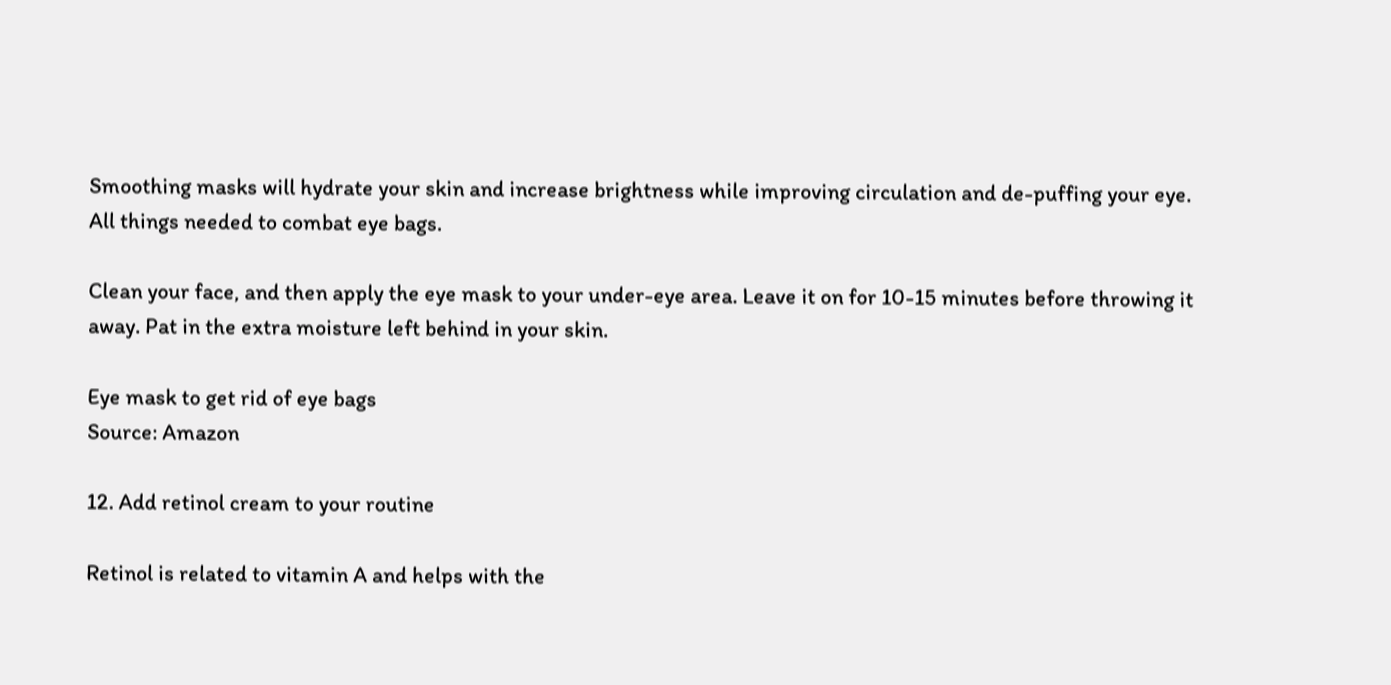Smoothing masks will hydrate your skin and increase brightness while improving circulation and de-puffing your eye. All things needed to combat eye bags.

Clean your face, and then apply the eye mask to your under-eye area. Leave it on for 10-15 minutes before throwing it away. Pat in the extra moisture left behind in your skin.

Eye mask to get rid of eye bags
Source: Amazon

12. Add retinol cream to your routine

Retinol is related to vitamin A and helps with the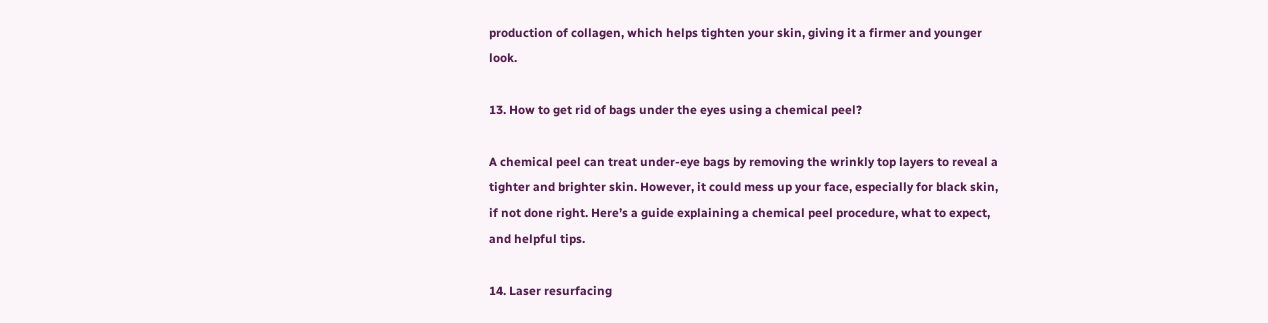production of collagen, which helps tighten your skin, giving it a firmer and younger look.

13. How to get rid of bags under the eyes using a chemical peel?

A chemical peel can treat under-eye bags by removing the wrinkly top layers to reveal a tighter and brighter skin. However, it could mess up your face, especially for black skin, if not done right. Here’s a guide explaining a chemical peel procedure, what to expect, and helpful tips.

14. Laser resurfacing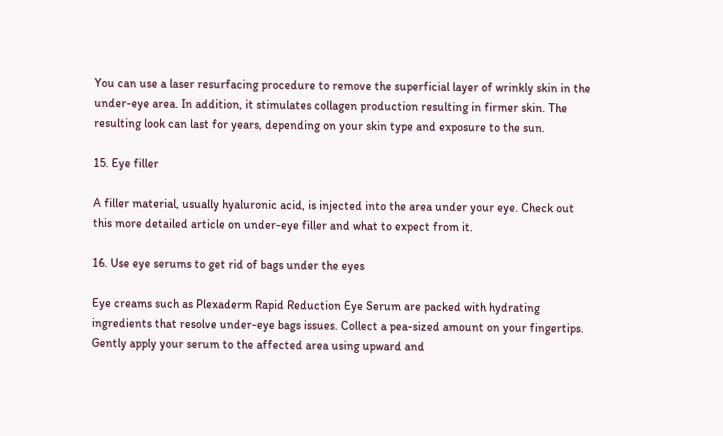You can use a laser resurfacing procedure to remove the superficial layer of wrinkly skin in the under-eye area. In addition, it stimulates collagen production resulting in firmer skin. The resulting look can last for years, depending on your skin type and exposure to the sun.

15. Eye filler

A filler material, usually hyaluronic acid, is injected into the area under your eye. Check out this more detailed article on under-eye filler and what to expect from it.

16. Use eye serums to get rid of bags under the eyes

Eye creams such as Plexaderm Rapid Reduction Eye Serum are packed with hydrating ingredients that resolve under-eye bags issues. Collect a pea-sized amount on your fingertips. Gently apply your serum to the affected area using upward and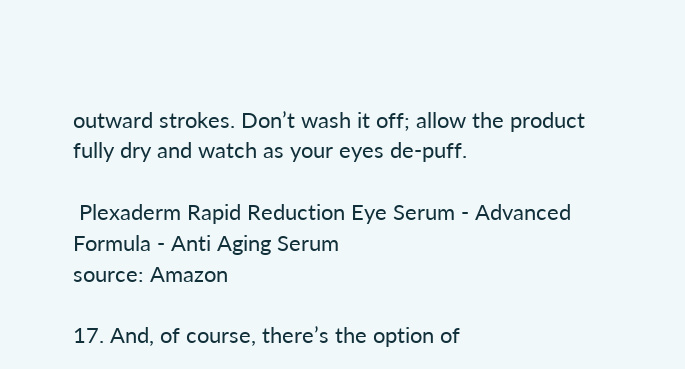outward strokes. Don’t wash it off; allow the product fully dry and watch as your eyes de-puff.

 Plexaderm Rapid Reduction Eye Serum - Advanced Formula - Anti Aging Serum
source: Amazon

17. And, of course, there’s the option of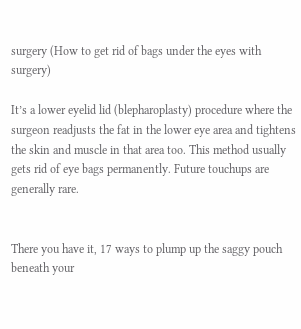surgery (How to get rid of bags under the eyes with surgery)

It’s a lower eyelid lid (blepharoplasty) procedure where the surgeon readjusts the fat in the lower eye area and tightens the skin and muscle in that area too. This method usually gets rid of eye bags permanently. Future touchups are generally rare.


There you have it, 17 ways to plump up the saggy pouch beneath your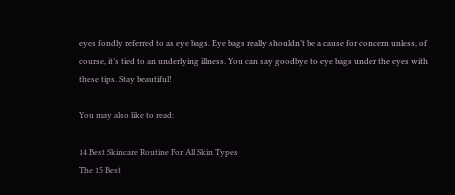eyes fondly referred to as eye bags. Eye bags really shouldn’t be a cause for concern unless, of course, it’s tied to an underlying illness. You can say goodbye to eye bags under the eyes with these tips. Stay beautiful!

You may also like to read:

14 Best Skincare Routine For All Skin Types
The 15 Best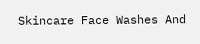Skincare Face Washes And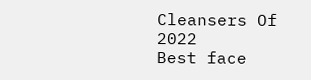Cleansers Of 2022
Best face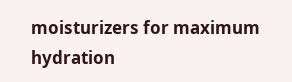moisturizers for maximum hydration